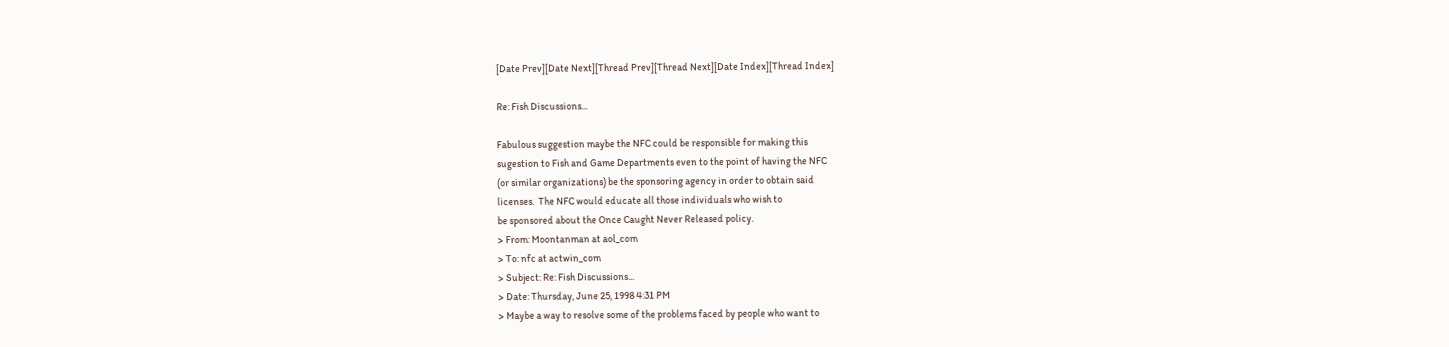[Date Prev][Date Next][Thread Prev][Thread Next][Date Index][Thread Index]

Re: Fish Discussions...

Fabulous suggestion maybe the NFC could be responsible for making this
sugestion to Fish and Game Departments even to the point of having the NFC
(or similar organizations) be the sponsoring agency in order to obtain said
licenses.  The NFC would educate all those individuals who wish to
be sponsored about the Once Caught Never Released policy.
> From: Moontanman at aol_com
> To: nfc at actwin_com
> Subject: Re: Fish Discussions...
> Date: Thursday, June 25, 1998 4:31 PM
> Maybe a way to resolve some of the problems faced by people who want to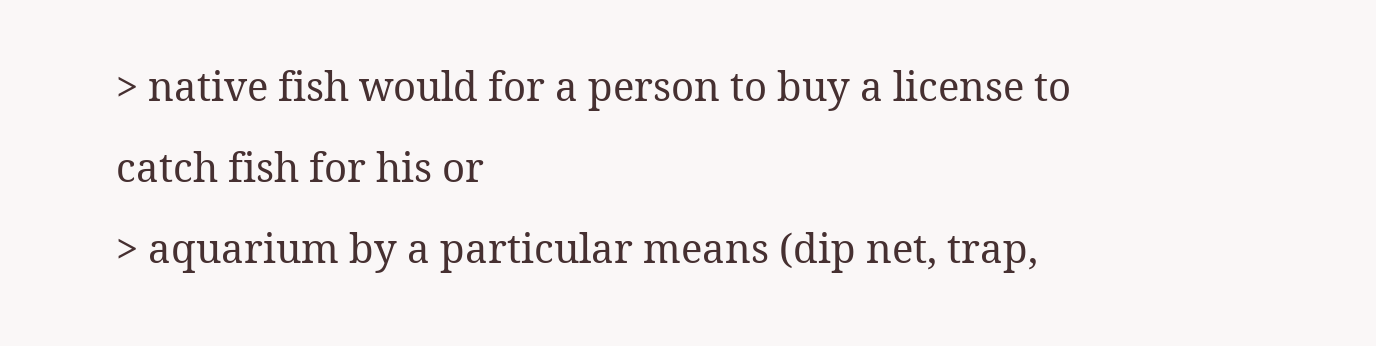> native fish would for a person to buy a license to catch fish for his or
> aquarium by a particular means (dip net, trap,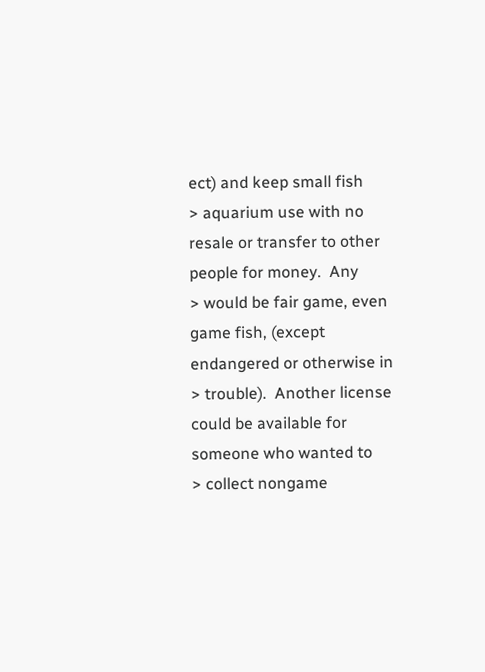ect) and keep small fish
> aquarium use with no resale or transfer to other people for money.  Any
> would be fair game, even game fish, (except endangered or otherwise in
> trouble).  Another license could be available for someone who wanted to
> collect nongame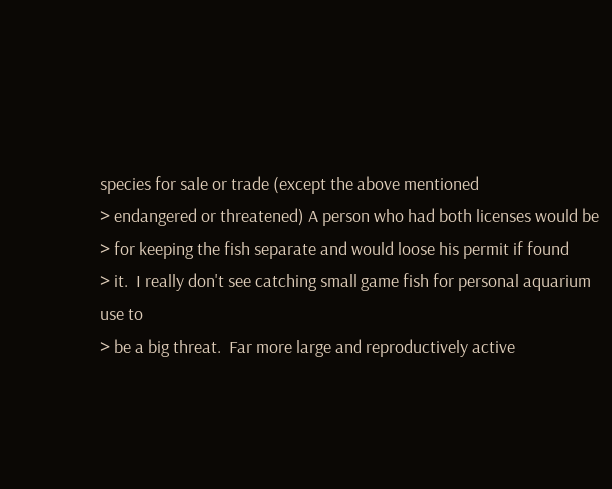species for sale or trade (except the above mentioned
> endangered or threatened) A person who had both licenses would be
> for keeping the fish separate and would loose his permit if found
> it.  I really don't see catching small game fish for personal aquarium
use to
> be a big threat.  Far more large and reproductively active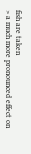fish are taken
> a much more pronounced effect on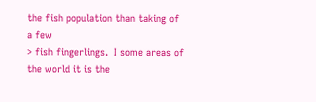the fish population than taking of a few
> fish fingerlings.  I some areas of the world it is the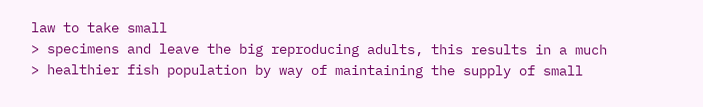law to take small
> specimens and leave the big reproducing adults, this results in a much
> healthier fish population by way of maintaining the supply of small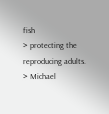fish
> protecting the reproducing adults.
> Michael